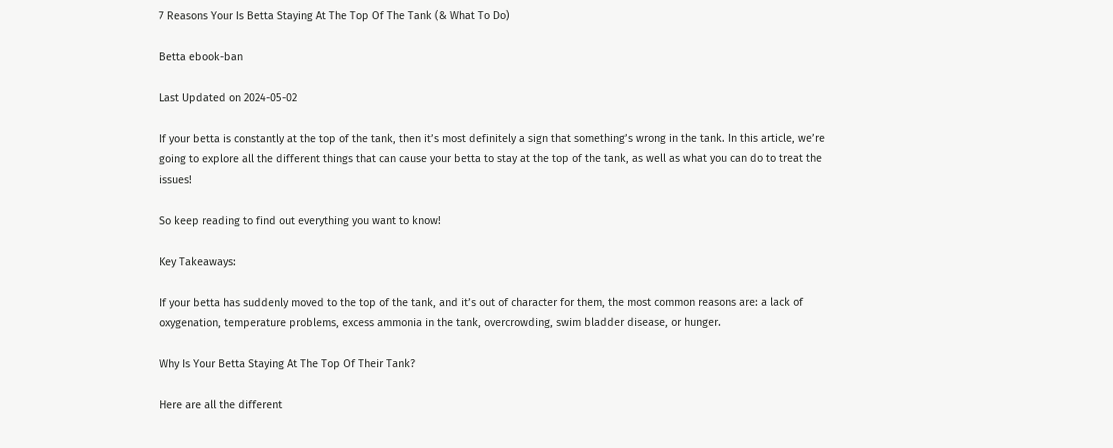7 Reasons Your Is Betta Staying At The Top Of The Tank (& What To Do)

Betta ebook-ban

Last Updated on 2024-05-02

If your betta is constantly at the top of the tank, then it’s most definitely a sign that something’s wrong in the tank. In this article, we’re going to explore all the different things that can cause your betta to stay at the top of the tank, as well as what you can do to treat the issues!

So keep reading to find out everything you want to know!

Key Takeaways:

If your betta has suddenly moved to the top of the tank, and it’s out of character for them, the most common reasons are: a lack of oxygenation, temperature problems, excess ammonia in the tank, overcrowding, swim bladder disease, or hunger.

Why Is Your Betta Staying At The Top Of Their Tank?

Here are all the different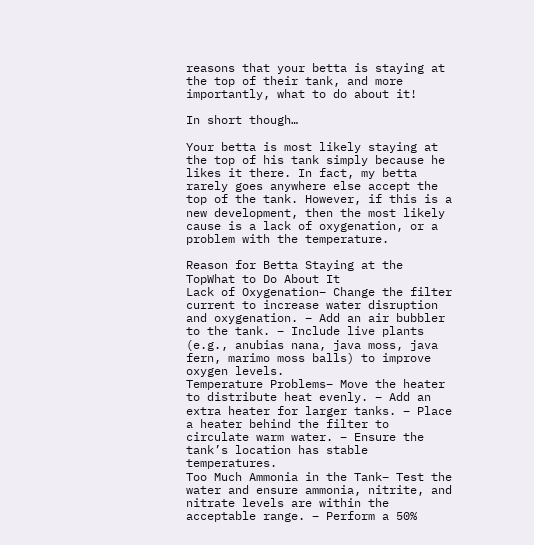reasons that your betta is staying at the top of their tank, and more importantly, what to do about it!

In short though…

Your betta is most likely staying at the top of his tank simply because he likes it there. In fact, my betta rarely goes anywhere else accept the top of the tank. However, if this is a new development, then the most likely cause is a lack of oxygenation, or a problem with the temperature.

Reason for Betta Staying at the TopWhat to Do About It
Lack of Oxygenation– Change the filter current to increase water disruption and oxygenation. – Add an air bubbler to the tank. – Include live plants (e.g., anubias nana, java moss, java fern, marimo moss balls) to improve oxygen levels.
Temperature Problems– Move the heater to distribute heat evenly. – Add an extra heater for larger tanks. – Place a heater behind the filter to circulate warm water. – Ensure the tank’s location has stable temperatures.
Too Much Ammonia in the Tank– Test the water and ensure ammonia, nitrite, and nitrate levels are within the acceptable range. – Perform a 50%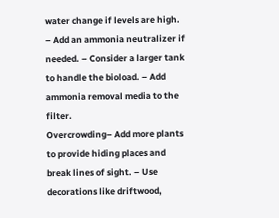water change if levels are high. – Add an ammonia neutralizer if needed. – Consider a larger tank to handle the bioload. – Add ammonia removal media to the filter.
Overcrowding– Add more plants to provide hiding places and break lines of sight. – Use decorations like driftwood,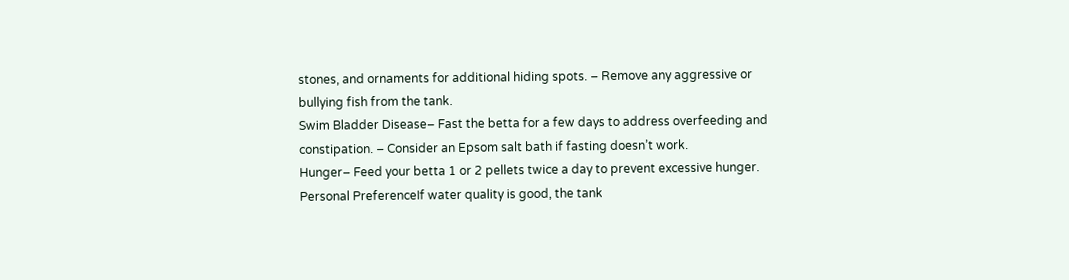stones, and ornaments for additional hiding spots. – Remove any aggressive or bullying fish from the tank.
Swim Bladder Disease– Fast the betta for a few days to address overfeeding and constipation. – Consider an Epsom salt bath if fasting doesn’t work.
Hunger– Feed your betta 1 or 2 pellets twice a day to prevent excessive hunger.
Personal PreferenceIf water quality is good, the tank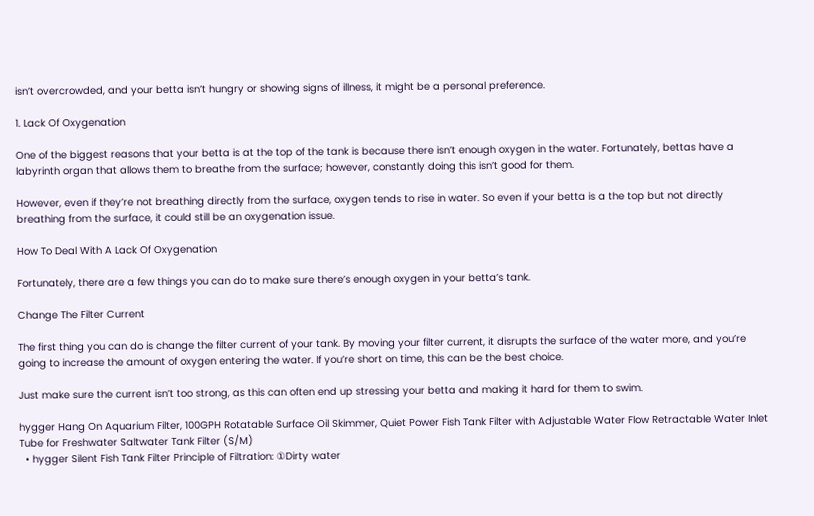isn’t overcrowded, and your betta isn’t hungry or showing signs of illness, it might be a personal preference.

1. Lack Of Oxygenation

One of the biggest reasons that your betta is at the top of the tank is because there isn’t enough oxygen in the water. Fortunately, bettas have a labyrinth organ that allows them to breathe from the surface; however, constantly doing this isn’t good for them.

However, even if they’re not breathing directly from the surface, oxygen tends to rise in water. So even if your betta is a the top but not directly breathing from the surface, it could still be an oxygenation issue.

How To Deal With A Lack Of Oxygenation

Fortunately, there are a few things you can do to make sure there’s enough oxygen in your betta’s tank.

Change The Filter Current

The first thing you can do is change the filter current of your tank. By moving your filter current, it disrupts the surface of the water more, and you’re going to increase the amount of oxygen entering the water. If you’re short on time, this can be the best choice.

Just make sure the current isn’t too strong, as this can often end up stressing your betta and making it hard for them to swim.

hygger Hang On Aquarium Filter, 100GPH Rotatable Surface Oil Skimmer, Quiet Power Fish Tank Filter with Adjustable Water Flow Retractable Water Inlet Tube for Freshwater Saltwater Tank Filter (S/M)
  • hygger Silent Fish Tank Filter Principle of Filtration: ①Dirty water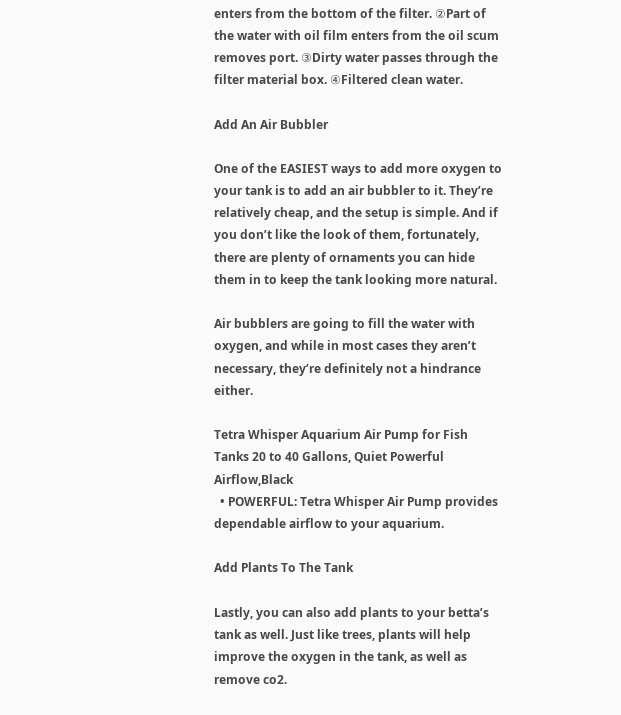enters from the bottom of the filter. ②Part of the water with oil film enters from the oil scum removes port. ③Dirty water passes through the filter material box. ④Filtered clean water.

Add An Air Bubbler

One of the EASIEST ways to add more oxygen to your tank is to add an air bubbler to it. They’re relatively cheap, and the setup is simple. And if you don’t like the look of them, fortunately, there are plenty of ornaments you can hide them in to keep the tank looking more natural.

Air bubblers are going to fill the water with oxygen, and while in most cases they aren’t necessary, they’re definitely not a hindrance either.

Tetra Whisper Aquarium Air Pump for Fish Tanks 20 to 40 Gallons, Quiet Powerful Airflow,Black
  • POWERFUL: Tetra Whisper Air Pump provides dependable airflow to your aquarium.

Add Plants To The Tank

Lastly, you can also add plants to your betta’s tank as well. Just like trees, plants will help improve the oxygen in the tank, as well as remove co2.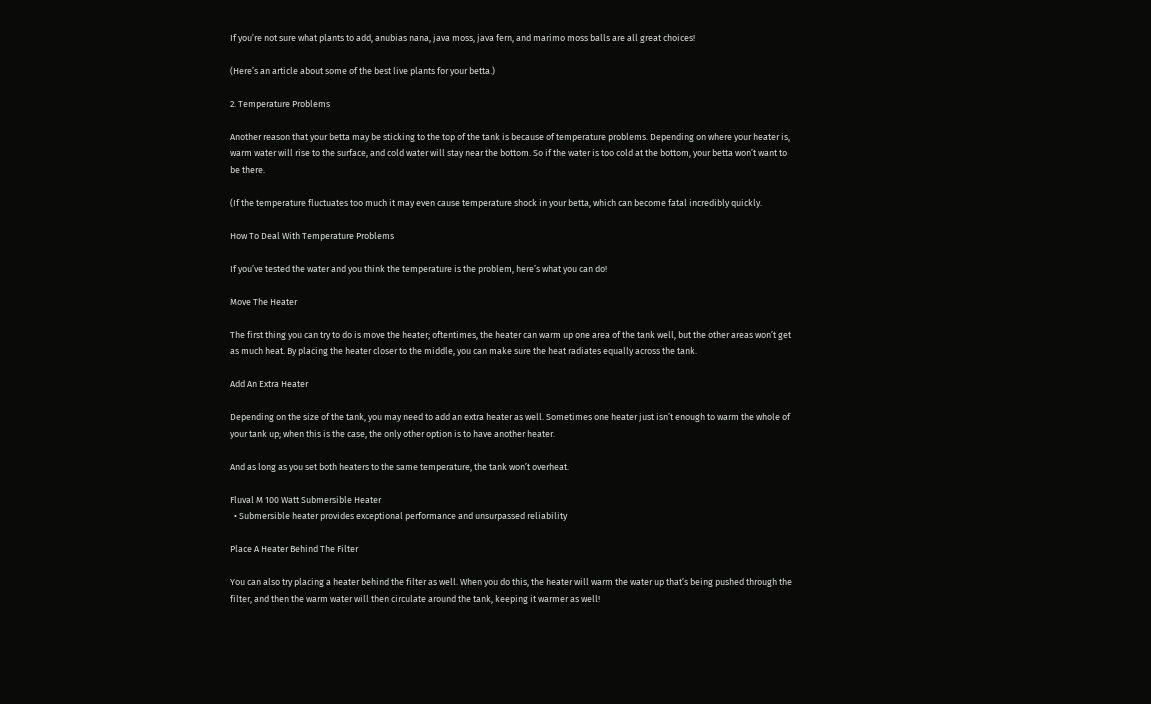If you’re not sure what plants to add, anubias nana, java moss, java fern, and marimo moss balls are all great choices!

(Here’s an article about some of the best live plants for your betta.)

2. Temperature Problems

Another reason that your betta may be sticking to the top of the tank is because of temperature problems. Depending on where your heater is, warm water will rise to the surface, and cold water will stay near the bottom. So if the water is too cold at the bottom, your betta won’t want to be there.

(If the temperature fluctuates too much it may even cause temperature shock in your betta, which can become fatal incredibly quickly.

How To Deal With Temperature Problems

If you’ve tested the water and you think the temperature is the problem, here’s what you can do!

Move The Heater

The first thing you can try to do is move the heater; oftentimes, the heater can warm up one area of the tank well, but the other areas won’t get as much heat. By placing the heater closer to the middle, you can make sure the heat radiates equally across the tank.

Add An Extra Heater

Depending on the size of the tank, you may need to add an extra heater as well. Sometimes one heater just isn’t enough to warm the whole of your tank up; when this is the case, the only other option is to have another heater.

And as long as you set both heaters to the same temperature, the tank won’t overheat.

Fluval M 100 Watt Submersible Heater
  • Submersible heater provides exceptional performance and unsurpassed reliability

Place A Heater Behind The Filter

You can also try placing a heater behind the filter as well. When you do this, the heater will warm the water up that’s being pushed through the filter, and then the warm water will then circulate around the tank, keeping it warmer as well!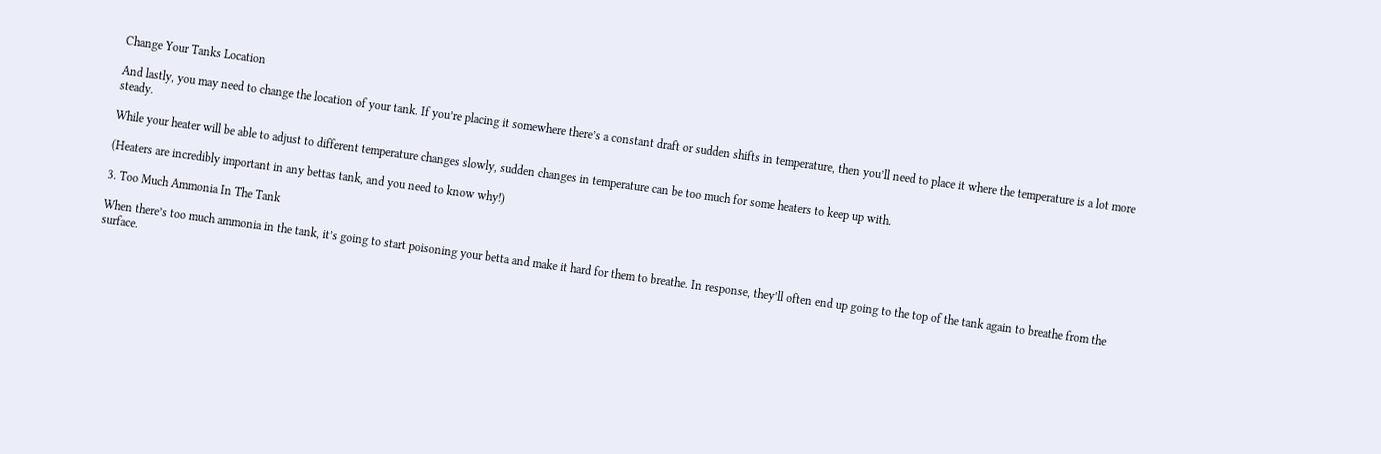Change Your Tanks Location

And lastly, you may need to change the location of your tank. If you’re placing it somewhere there’s a constant draft or sudden shifts in temperature, then you’ll need to place it where the temperature is a lot more steady.

While your heater will be able to adjust to different temperature changes slowly, sudden changes in temperature can be too much for some heaters to keep up with.

(Heaters are incredibly important in any bettas tank, and you need to know why!)

3. Too Much Ammonia In The Tank

When there’s too much ammonia in the tank, it’s going to start poisoning your betta and make it hard for them to breathe. In response, they’ll often end up going to the top of the tank again to breathe from the surface.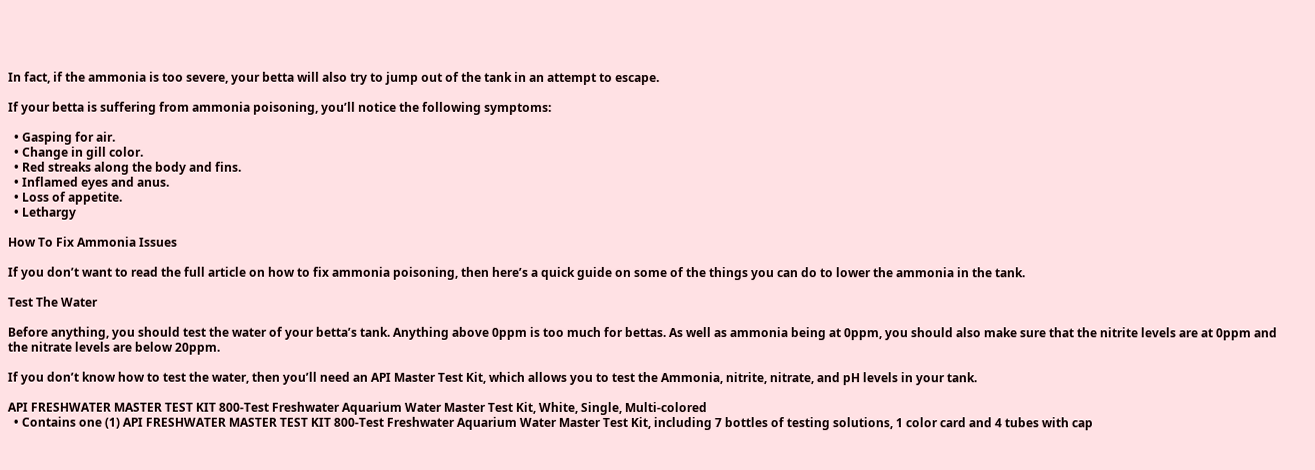In fact, if the ammonia is too severe, your betta will also try to jump out of the tank in an attempt to escape.

If your betta is suffering from ammonia poisoning, you’ll notice the following symptoms:

  • Gasping for air.
  • Change in gill color.
  • Red streaks along the body and fins.
  • Inflamed eyes and anus.
  • Loss of appetite.
  • Lethargy

How To Fix Ammonia Issues

If you don’t want to read the full article on how to fix ammonia poisoning, then here’s a quick guide on some of the things you can do to lower the ammonia in the tank.

Test The Water

Before anything, you should test the water of your betta’s tank. Anything above 0ppm is too much for bettas. As well as ammonia being at 0ppm, you should also make sure that the nitrite levels are at 0ppm and the nitrate levels are below 20ppm.

If you don’t know how to test the water, then you’ll need an API Master Test Kit, which allows you to test the Ammonia, nitrite, nitrate, and pH levels in your tank.

API FRESHWATER MASTER TEST KIT 800-Test Freshwater Aquarium Water Master Test Kit, White, Single, Multi-colored
  • Contains one (1) API FRESHWATER MASTER TEST KIT 800-Test Freshwater Aquarium Water Master Test Kit, including 7 bottles of testing solutions, 1 color card and 4 tubes with cap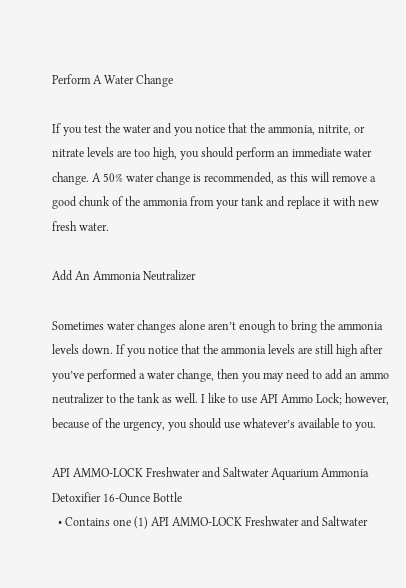Perform A Water Change

If you test the water and you notice that the ammonia, nitrite, or nitrate levels are too high, you should perform an immediate water change. A 50% water change is recommended, as this will remove a good chunk of the ammonia from your tank and replace it with new fresh water.

Add An Ammonia Neutralizer

Sometimes water changes alone aren’t enough to bring the ammonia levels down. If you notice that the ammonia levels are still high after you’ve performed a water change, then you may need to add an ammo neutralizer to the tank as well. I like to use API Ammo Lock; however, because of the urgency, you should use whatever’s available to you.

API AMMO-LOCK Freshwater and Saltwater Aquarium Ammonia Detoxifier 16-Ounce Bottle
  • Contains one (1) API AMMO-LOCK Freshwater and Saltwater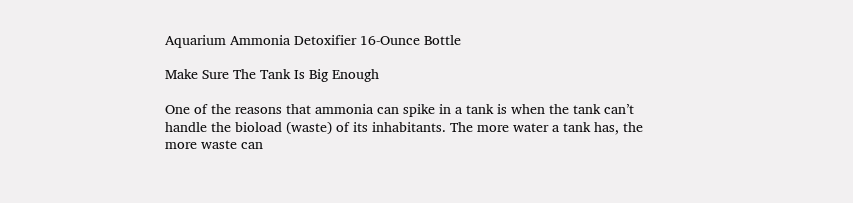Aquarium Ammonia Detoxifier 16-Ounce Bottle

Make Sure The Tank Is Big Enough

One of the reasons that ammonia can spike in a tank is when the tank can’t handle the bioload (waste) of its inhabitants. The more water a tank has, the more waste can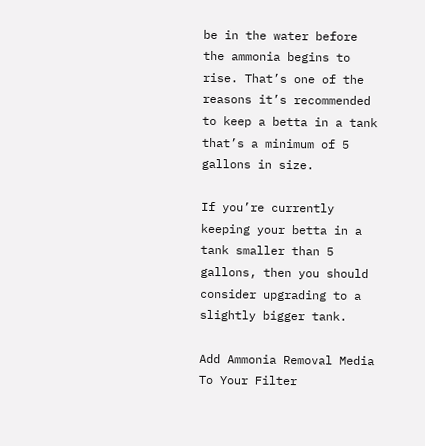be in the water before the ammonia begins to rise. That’s one of the reasons it’s recommended to keep a betta in a tank that’s a minimum of 5 gallons in size.

If you’re currently keeping your betta in a tank smaller than 5 gallons, then you should consider upgrading to a slightly bigger tank.

Add Ammonia Removal Media To Your Filter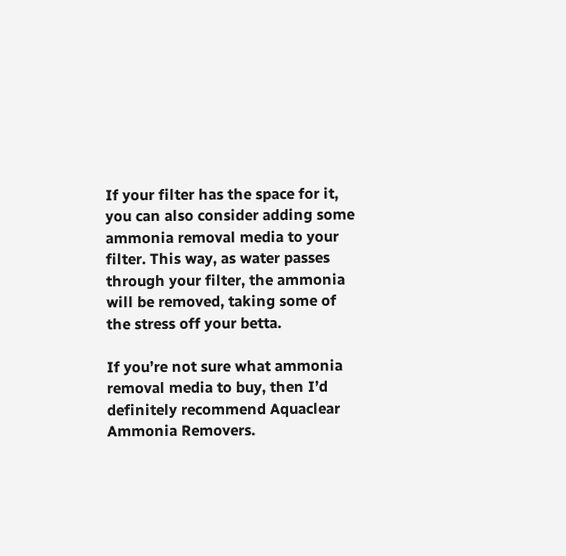If your filter has the space for it, you can also consider adding some ammonia removal media to your filter. This way, as water passes through your filter, the ammonia will be removed, taking some of the stress off your betta.

If you’re not sure what ammonia removal media to buy, then I’d definitely recommend Aquaclear Ammonia Removers.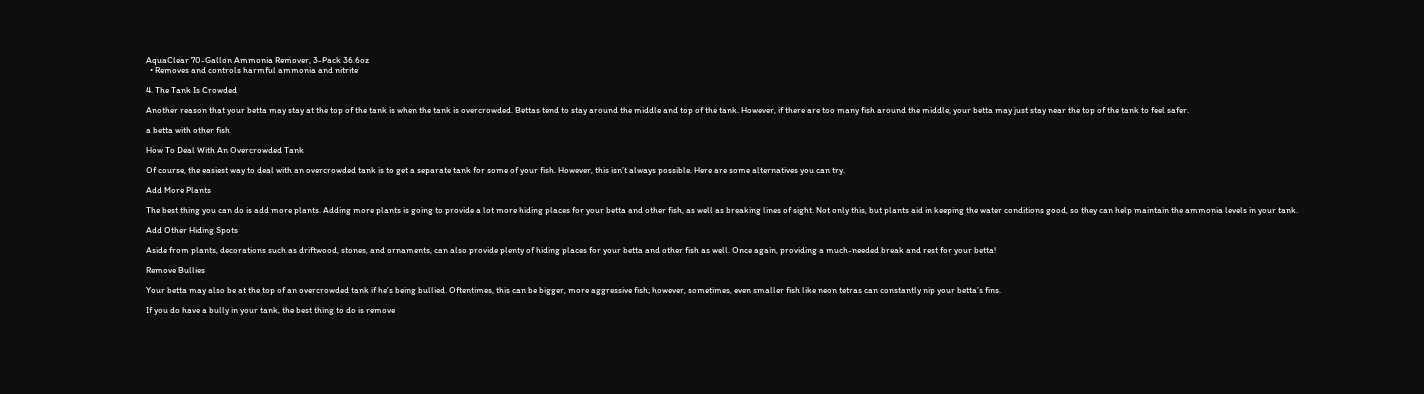AquaClear 70-Gallon Ammonia Remover, 3-Pack 36.6oz
  • Removes and controls harmful ammonia and nitrite

4. The Tank Is Crowded

Another reason that your betta may stay at the top of the tank is when the tank is overcrowded. Bettas tend to stay around the middle and top of the tank. However, if there are too many fish around the middle, your betta may just stay near the top of the tank to feel safer.

a betta with other fish

How To Deal With An Overcrowded Tank

Of course, the easiest way to deal with an overcrowded tank is to get a separate tank for some of your fish. However, this isn’t always possible. Here are some alternatives you can try.

Add More Plants

The best thing you can do is add more plants. Adding more plants is going to provide a lot more hiding places for your betta and other fish, as well as breaking lines of sight. Not only this, but plants aid in keeping the water conditions good, so they can help maintain the ammonia levels in your tank.

Add Other Hiding Spots

Aside from plants, decorations such as driftwood, stones, and ornaments, can also provide plenty of hiding places for your betta and other fish as well. Once again, providing a much-needed break and rest for your betta!

Remove Bullies

Your betta may also be at the top of an overcrowded tank if he’s being bullied. Oftentimes, this can be bigger, more aggressive fish; however, sometimes, even smaller fish like neon tetras can constantly nip your betta’s fins.

If you do have a bully in your tank, the best thing to do is remove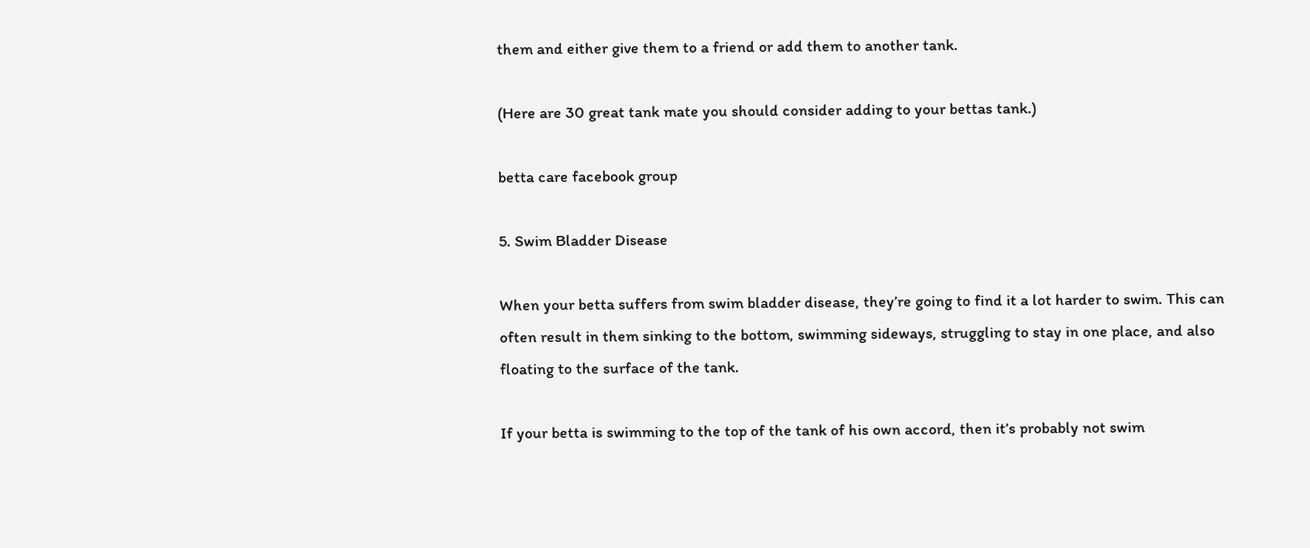them and either give them to a friend or add them to another tank.

(Here are 30 great tank mate you should consider adding to your bettas tank.)

betta care facebook group

5. Swim Bladder Disease

When your betta suffers from swim bladder disease, they’re going to find it a lot harder to swim. This can often result in them sinking to the bottom, swimming sideways, struggling to stay in one place, and also floating to the surface of the tank.

If your betta is swimming to the top of the tank of his own accord, then it’s probably not swim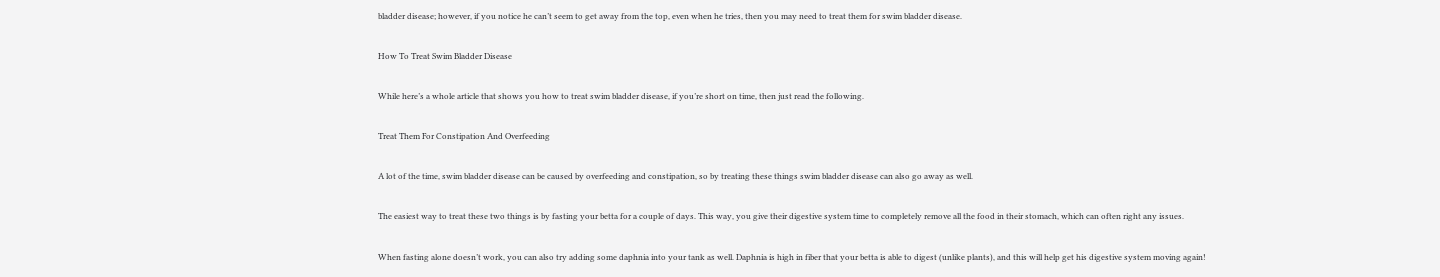bladder disease; however, if you notice he can’t seem to get away from the top, even when he tries, then you may need to treat them for swim bladder disease.

How To Treat Swim Bladder Disease

While here’s a whole article that shows you how to treat swim bladder disease, if you’re short on time, then just read the following.

Treat Them For Constipation And Overfeeding

A lot of the time, swim bladder disease can be caused by overfeeding and constipation, so by treating these things swim bladder disease can also go away as well.

The easiest way to treat these two things is by fasting your betta for a couple of days. This way, you give their digestive system time to completely remove all the food in their stomach, which can often right any issues.

When fasting alone doesn’t work, you can also try adding some daphnia into your tank as well. Daphnia is high in fiber that your betta is able to digest (unlike plants), and this will help get his digestive system moving again!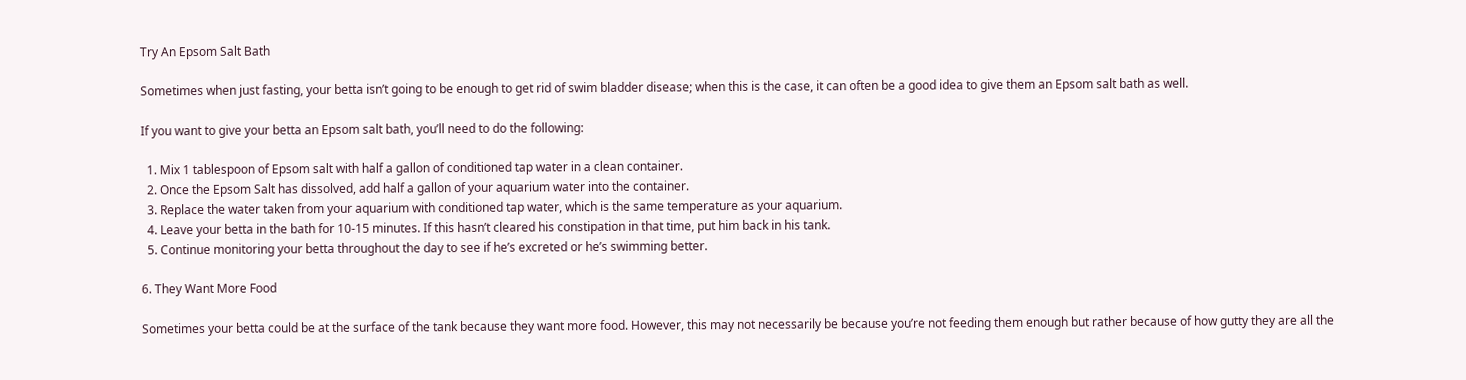Try An Epsom Salt Bath

Sometimes when just fasting, your betta isn’t going to be enough to get rid of swim bladder disease; when this is the case, it can often be a good idea to give them an Epsom salt bath as well.

If you want to give your betta an Epsom salt bath, you’ll need to do the following:

  1. Mix 1 tablespoon of Epsom salt with half a gallon of conditioned tap water in a clean container.
  2. Once the Epsom Salt has dissolved, add half a gallon of your aquarium water into the container.
  3. Replace the water taken from your aquarium with conditioned tap water, which is the same temperature as your aquarium.
  4. Leave your betta in the bath for 10-15 minutes. If this hasn’t cleared his constipation in that time, put him back in his tank.
  5. Continue monitoring your betta throughout the day to see if he’s excreted or he’s swimming better.

6. They Want More Food

Sometimes your betta could be at the surface of the tank because they want more food. However, this may not necessarily be because you’re not feeding them enough but rather because of how gutty they are all the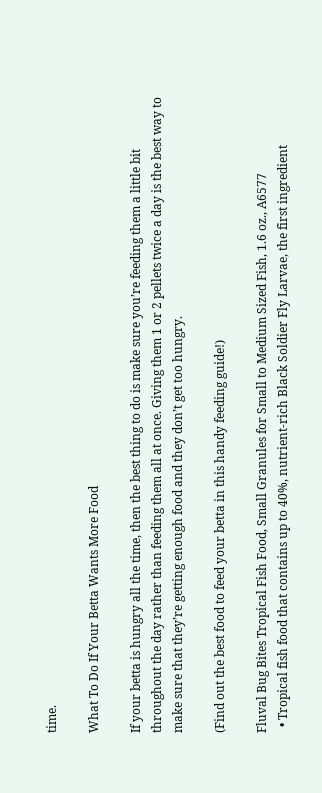time.

What To Do If Your Betta Wants More Food

If your betta is hungry all the time, then the best thing to do is make sure you’re feeding them a little bit throughout the day rather than feeding them all at once. Giving them 1 or 2 pellets twice a day is the best way to make sure that they’re getting enough food and they don’t get too hungry.

(Find out the best food to feed your betta in this handy feeding guide!)

Fluval Bug Bites Tropical Fish Food, Small Granules for Small to Medium Sized Fish, 1.6 oz., A6577
  • Tropical fish food that contains up to 40%, nutrient-rich Black Soldier Fly Larvae, the first ingredient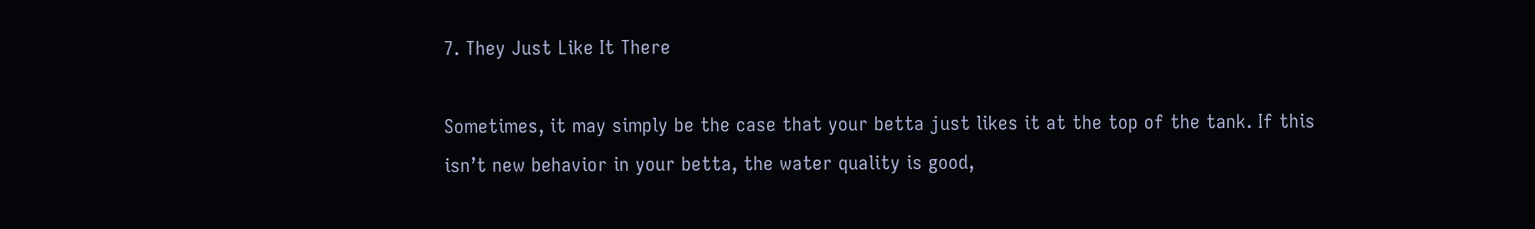7. They Just Like It There

Sometimes, it may simply be the case that your betta just likes it at the top of the tank. If this isn’t new behavior in your betta, the water quality is good,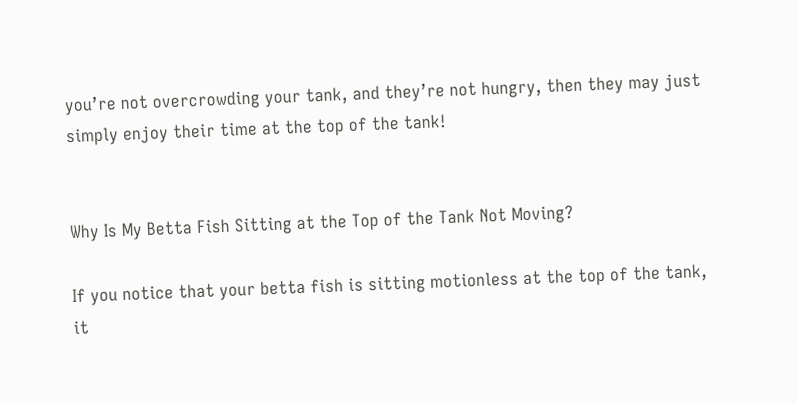you’re not overcrowding your tank, and they’re not hungry, then they may just simply enjoy their time at the top of the tank!


Why Is My Betta Fish Sitting at the Top of the Tank Not Moving?

If you notice that your betta fish is sitting motionless at the top of the tank, it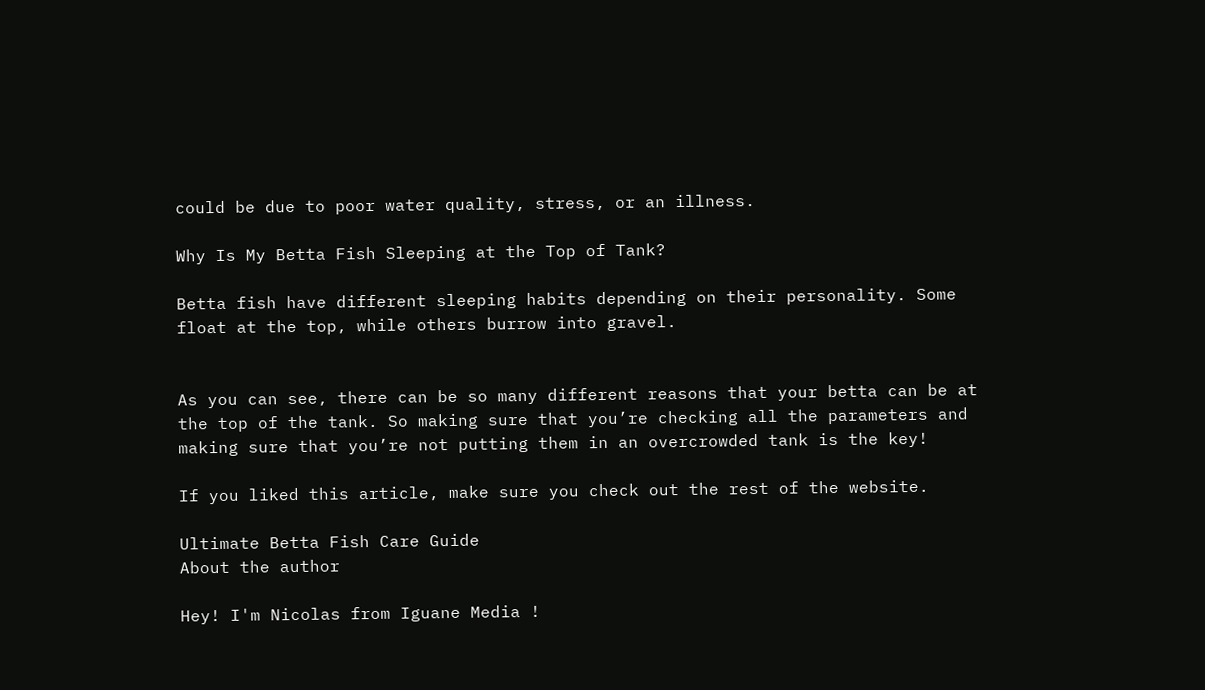could be due to poor water quality, stress, or an illness.

Why Is My Betta Fish Sleeping at the Top of Tank?

Betta fish have different sleeping habits depending on their personality. Some float at the top, while others burrow into gravel.


As you can see, there can be so many different reasons that your betta can be at the top of the tank. So making sure that you’re checking all the parameters and making sure that you’re not putting them in an overcrowded tank is the key!

If you liked this article, make sure you check out the rest of the website.

Ultimate Betta Fish Care Guide
About the author

Hey! I'm Nicolas from Iguane Media !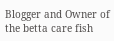Blogger and Owner of the betta care fish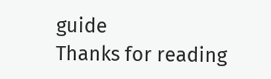guide
Thanks for reading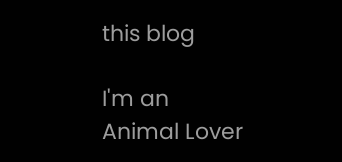this blog

I'm an Animal Lover